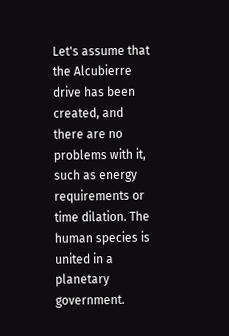Let's assume that the Alcubierre drive has been created, and there are no problems with it, such as energy requirements or time dilation. The human species is united in a planetary government.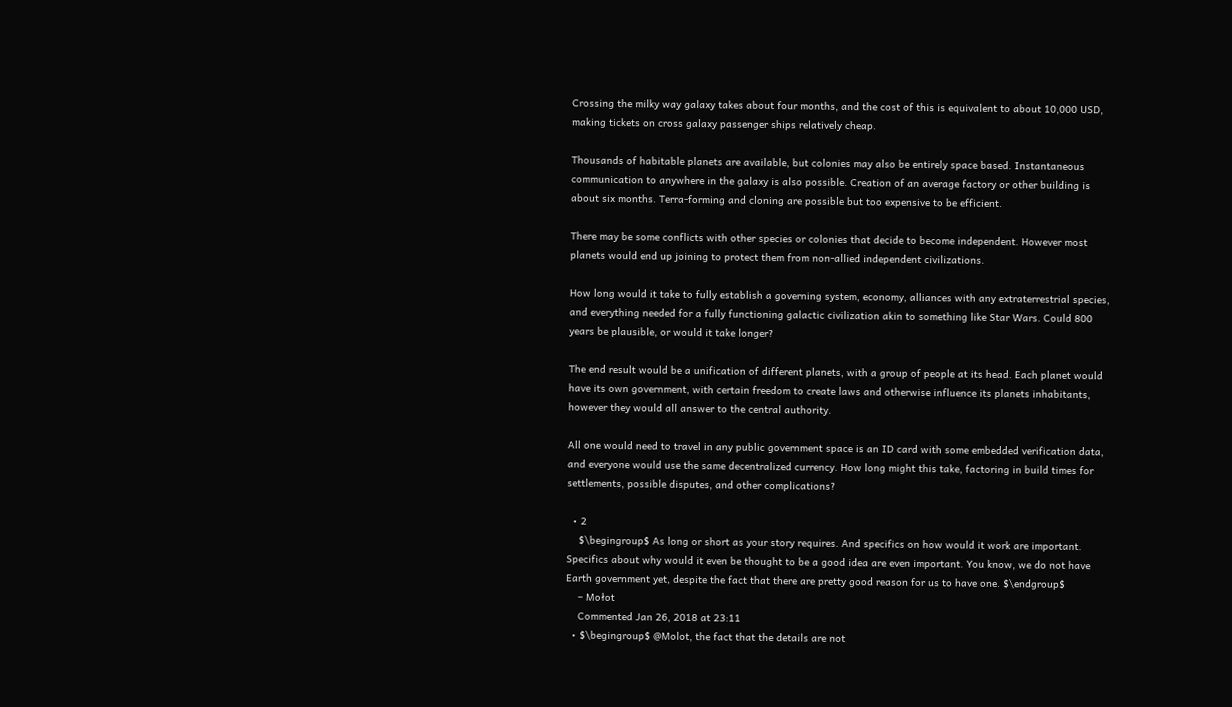Crossing the milky way galaxy takes about four months, and the cost of this is equivalent to about 10,000 USD, making tickets on cross galaxy passenger ships relatively cheap.

Thousands of habitable planets are available, but colonies may also be entirely space based. Instantaneous communication to anywhere in the galaxy is also possible. Creation of an average factory or other building is about six months. Terra-forming and cloning are possible but too expensive to be efficient.

There may be some conflicts with other species or colonies that decide to become independent. However most planets would end up joining to protect them from non-allied independent civilizations.

How long would it take to fully establish a governing system, economy, alliances with any extraterrestrial species, and everything needed for a fully functioning galactic civilization akin to something like Star Wars. Could 800 years be plausible, or would it take longer?

The end result would be a unification of different planets, with a group of people at its head. Each planet would have its own government, with certain freedom to create laws and otherwise influence its planets inhabitants, however they would all answer to the central authority.

All one would need to travel in any public government space is an ID card with some embedded verification data, and everyone would use the same decentralized currency. How long might this take, factoring in build times for settlements, possible disputes, and other complications?

  • 2
    $\begingroup$ As long or short as your story requires. And specifics on how would it work are important. Specifics about why would it even be thought to be a good idea are even important. You know, we do not have Earth government yet, despite the fact that there are pretty good reason for us to have one. $\endgroup$
    – Mołot
    Commented Jan 26, 2018 at 23:11
  • $\begingroup$ @Molot, the fact that the details are not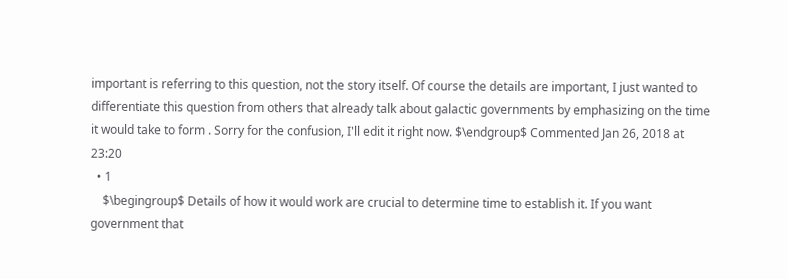important is referring to this question, not the story itself. Of course the details are important, I just wanted to differentiate this question from others that already talk about galactic governments by emphasizing on the time it would take to form . Sorry for the confusion, I'll edit it right now. $\endgroup$ Commented Jan 26, 2018 at 23:20
  • 1
    $\begingroup$ Details of how it would work are crucial to determine time to establish it. If you want government that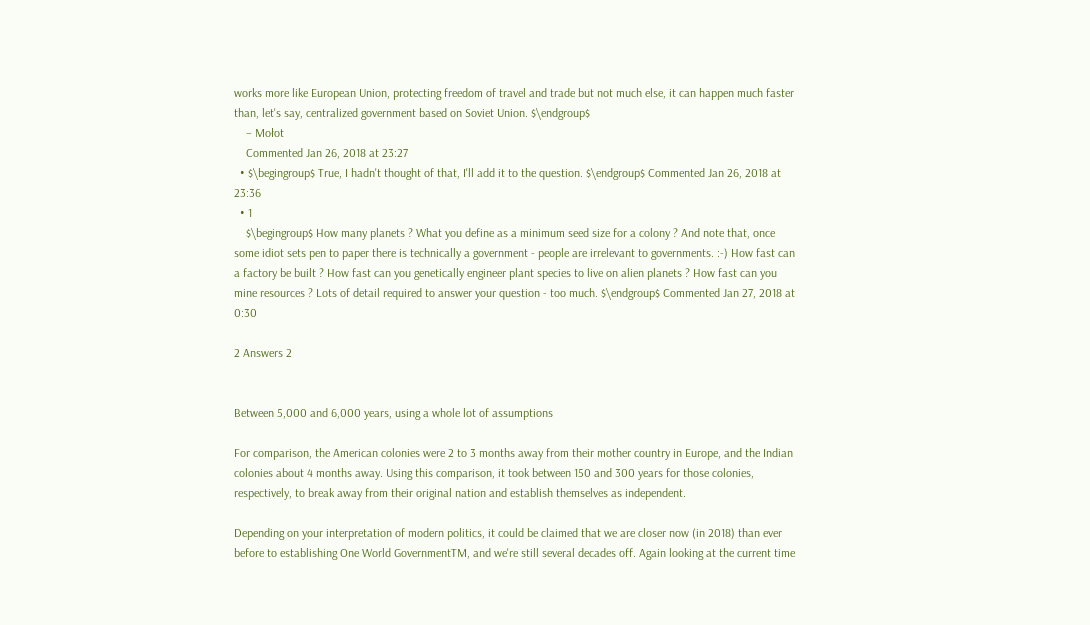works more like European Union, protecting freedom of travel and trade but not much else, it can happen much faster than, let's say, centralized government based on Soviet Union. $\endgroup$
    – Mołot
    Commented Jan 26, 2018 at 23:27
  • $\begingroup$ True, I hadn't thought of that, I'll add it to the question. $\endgroup$ Commented Jan 26, 2018 at 23:36
  • 1
    $\begingroup$ How many planets ? What you define as a minimum seed size for a colony ? And note that, once some idiot sets pen to paper there is technically a government - people are irrelevant to governments. :-) How fast can a factory be built ? How fast can you genetically engineer plant species to live on alien planets ? How fast can you mine resources ? Lots of detail required to answer your question - too much. $\endgroup$ Commented Jan 27, 2018 at 0:30

2 Answers 2


Between 5,000 and 6,000 years, using a whole lot of assumptions

For comparison, the American colonies were 2 to 3 months away from their mother country in Europe, and the Indian colonies about 4 months away. Using this comparison, it took between 150 and 300 years for those colonies, respectively, to break away from their original nation and establish themselves as independent.

Depending on your interpretation of modern politics, it could be claimed that we are closer now (in 2018) than ever before to establishing One World GovernmentTM, and we're still several decades off. Again looking at the current time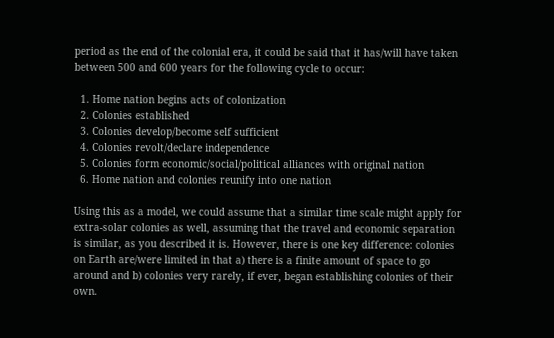period as the end of the colonial era, it could be said that it has/will have taken between 500 and 600 years for the following cycle to occur:

  1. Home nation begins acts of colonization
  2. Colonies established
  3. Colonies develop/become self sufficient
  4. Colonies revolt/declare independence
  5. Colonies form economic/social/political alliances with original nation
  6. Home nation and colonies reunify into one nation

Using this as a model, we could assume that a similar time scale might apply for extra-solar colonies as well, assuming that the travel and economic separation is similar, as you described it is. However, there is one key difference: colonies on Earth are/were limited in that a) there is a finite amount of space to go around and b) colonies very rarely, if ever, began establishing colonies of their own.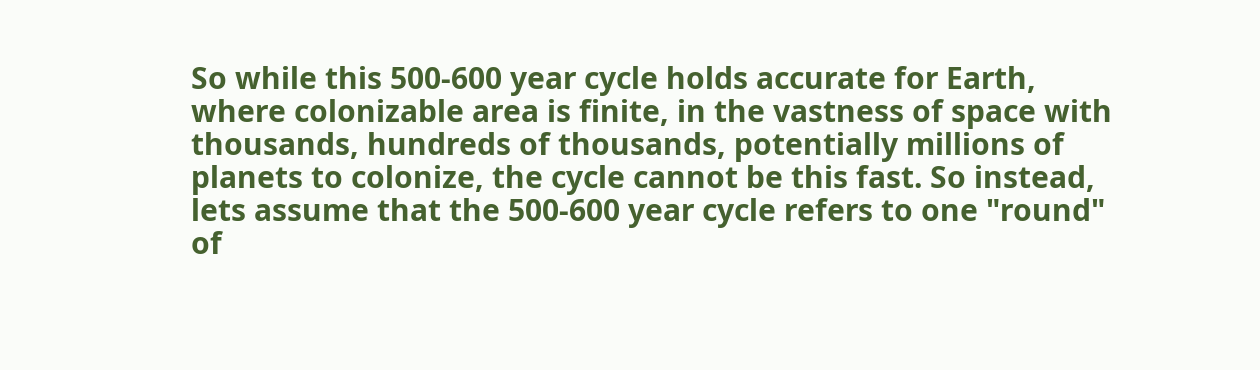So while this 500-600 year cycle holds accurate for Earth, where colonizable area is finite, in the vastness of space with thousands, hundreds of thousands, potentially millions of planets to colonize, the cycle cannot be this fast. So instead, lets assume that the 500-600 year cycle refers to one "round" of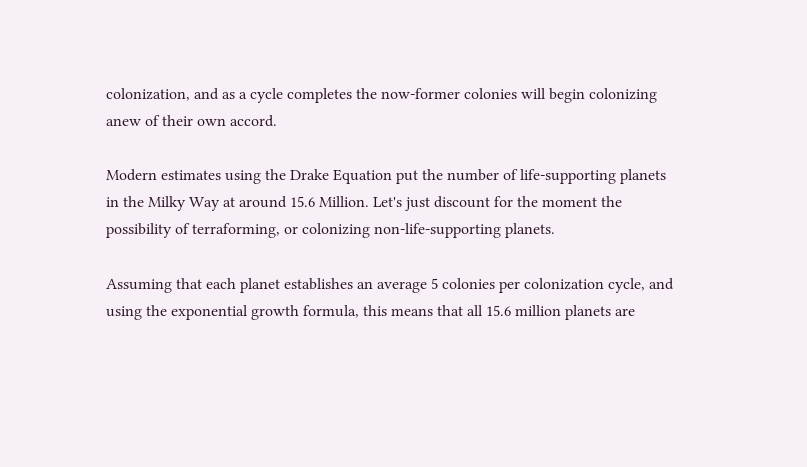colonization, and as a cycle completes the now-former colonies will begin colonizing anew of their own accord.

Modern estimates using the Drake Equation put the number of life-supporting planets in the Milky Way at around 15.6 Million. Let's just discount for the moment the possibility of terraforming, or colonizing non-life-supporting planets.

Assuming that each planet establishes an average 5 colonies per colonization cycle, and using the exponential growth formula, this means that all 15.6 million planets are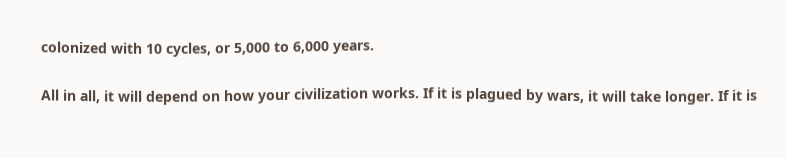colonized with 10 cycles, or 5,000 to 6,000 years.

All in all, it will depend on how your civilization works. If it is plagued by wars, it will take longer. If it is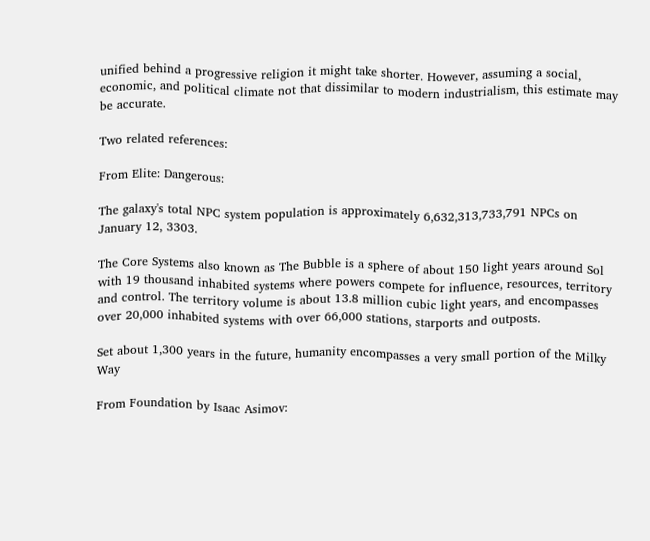unified behind a progressive religion it might take shorter. However, assuming a social, economic, and political climate not that dissimilar to modern industrialism, this estimate may be accurate.

Two related references:

From Elite: Dangerous:

The galaxy's total NPC system population is approximately 6,632,313,733,791 NPCs on January 12, 3303.

The Core Systems also known as The Bubble is a sphere of about 150 light years around Sol with 19 thousand inhabited systems where powers compete for influence, resources, territory and control. The territory volume is about 13.8 million cubic light years, and encompasses over 20,000 inhabited systems with over 66,000 stations, starports and outposts.

Set about 1,300 years in the future, humanity encompasses a very small portion of the Milky Way

From Foundation by Isaac Asimov: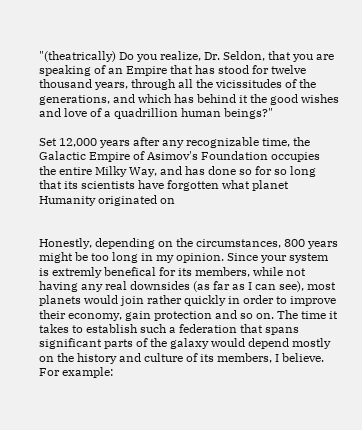"(theatrically) Do you realize, Dr. Seldon, that you are speaking of an Empire that has stood for twelve thousand years, through all the vicissitudes of the generations, and which has behind it the good wishes and love of a quadrillion human beings?"

Set 12,000 years after any recognizable time, the Galactic Empire of Asimov's Foundation occupies the entire Milky Way, and has done so for so long that its scientists have forgotten what planet Humanity originated on


Honestly, depending on the circumstances, 800 years might be too long in my opinion. Since your system is extremly benefical for its members, while not having any real downsides (as far as I can see), most planets would join rather quickly in order to improve their economy, gain protection and so on. The time it takes to establish such a federation that spans significant parts of the galaxy would depend mostly on the history and culture of its members, I believe. For example: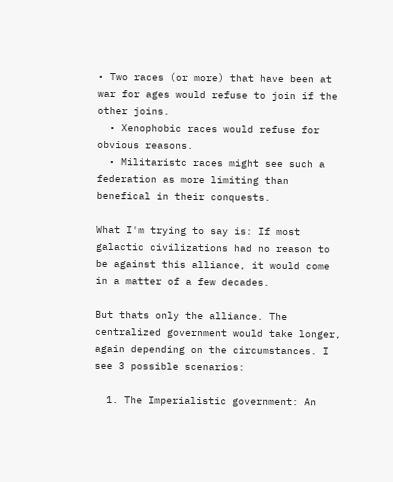• Two races (or more) that have been at war for ages would refuse to join if the other joins.
  • Xenophobic races would refuse for obvious reasons.
  • Militaristc races might see such a federation as more limiting than benefical in their conquests.

What I'm trying to say is: If most galactic civilizations had no reason to be against this alliance, it would come in a matter of a few decades.

But thats only the alliance. The centralized government would take longer, again depending on the circumstances. I see 3 possible scenarios:

  1. The Imperialistic government: An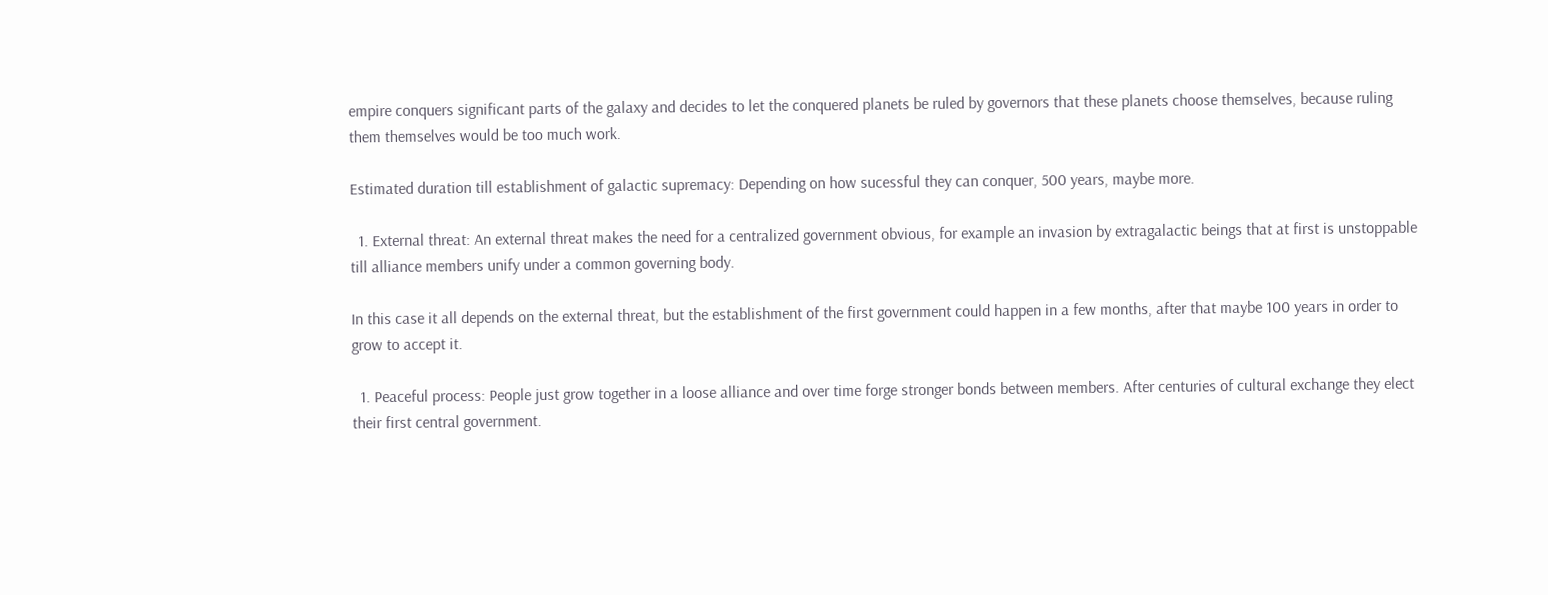empire conquers significant parts of the galaxy and decides to let the conquered planets be ruled by governors that these planets choose themselves, because ruling them themselves would be too much work.

Estimated duration till establishment of galactic supremacy: Depending on how sucessful they can conquer, 500 years, maybe more.

  1. External threat: An external threat makes the need for a centralized government obvious, for example an invasion by extragalactic beings that at first is unstoppable till alliance members unify under a common governing body.

In this case it all depends on the external threat, but the establishment of the first government could happen in a few months, after that maybe 100 years in order to grow to accept it.

  1. Peaceful process: People just grow together in a loose alliance and over time forge stronger bonds between members. After centuries of cultural exchange they elect their first central government.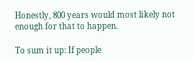Honestly, 800 years would most likely not enough for that to happen.

To sum it up: If people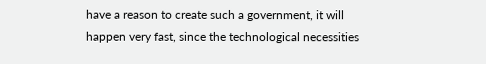have a reason to create such a government, it will happen very fast, since the technological necessities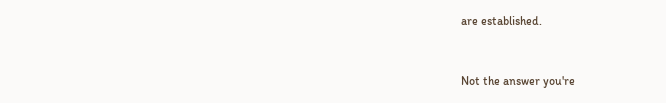are established.


Not the answer you're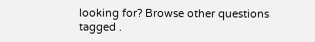looking for? Browse other questions tagged .